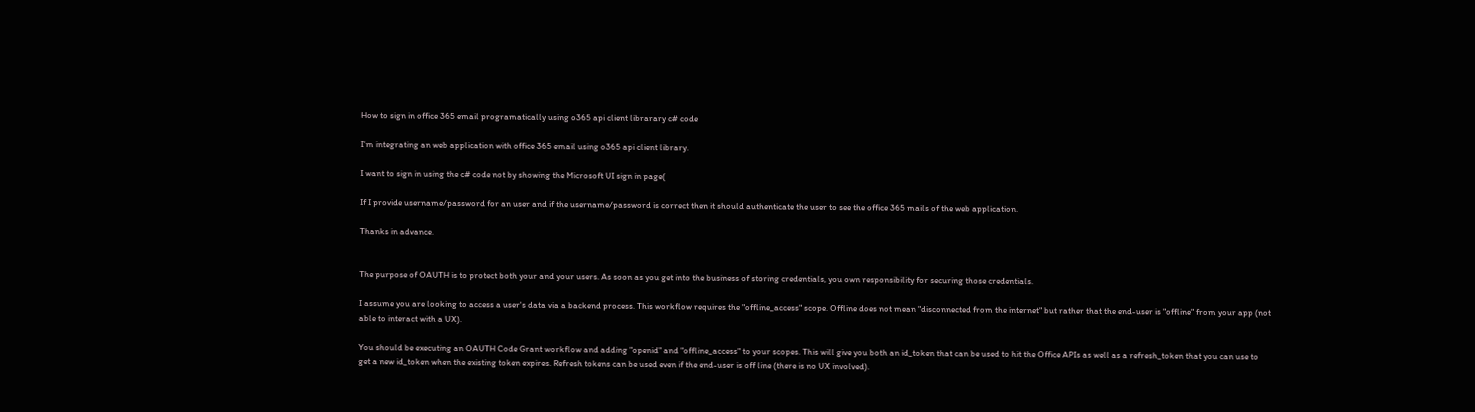How to sign in office 365 email programatically using o365 api client librarary c# code

I'm integrating an web application with office 365 email using o365 api client library.

I want to sign in using the c# code not by showing the Microsoft UI sign in page(

If I provide username/password for an user and if the username/password is correct then it should authenticate the user to see the office 365 mails of the web application.

Thanks in advance.


The purpose of OAUTH is to protect both your and your users. As soon as you get into the business of storing credentials, you own responsibility for securing those credentials.

I assume you are looking to access a user's data via a backend process. This workflow requires the "offline_access" scope. Offline does not mean "disconnected from the internet" but rather that the end-user is "offline" from your app (not able to interact with a UX).

You should be executing an OAUTH Code Grant workflow and adding "openid" and "offline_access" to your scopes. This will give you both an id_token that can be used to hit the Office APIs as well as a refresh_token that you can use to get a new id_token when the existing token expires. Refresh tokens can be used even if the end-user is off line (there is no UX involved).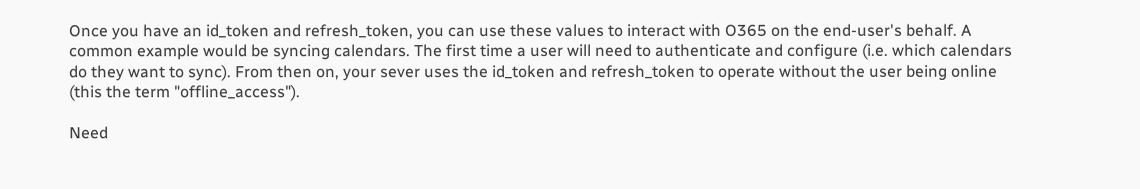Once you have an id_token and refresh_token, you can use these values to interact with O365 on the end-user's behalf. A common example would be syncing calendars. The first time a user will need to authenticate and configure (i.e. which calendars do they want to sync). From then on, your sever uses the id_token and refresh_token to operate without the user being online (this the term "offline_access").

Need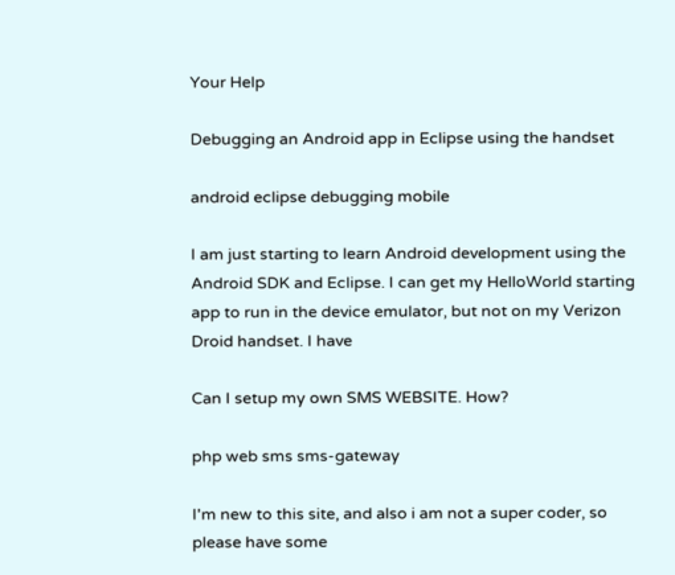Your Help

Debugging an Android app in Eclipse using the handset

android eclipse debugging mobile

I am just starting to learn Android development using the Android SDK and Eclipse. I can get my HelloWorld starting app to run in the device emulator, but not on my Verizon Droid handset. I have

Can I setup my own SMS WEBSITE. How?

php web sms sms-gateway

I'm new to this site, and also i am not a super coder, so please have some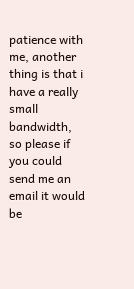patience with me, another thing is that i have a really small bandwidth, so please if you could send me an email it would be